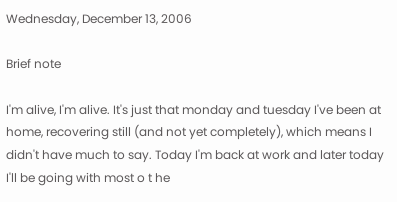Wednesday, December 13, 2006

Brief note

I'm alive, I'm alive. It's just that monday and tuesday I've been at home, recovering still (and not yet completely), which means I didn't have much to say. Today I'm back at work and later today I'll be going with most o t he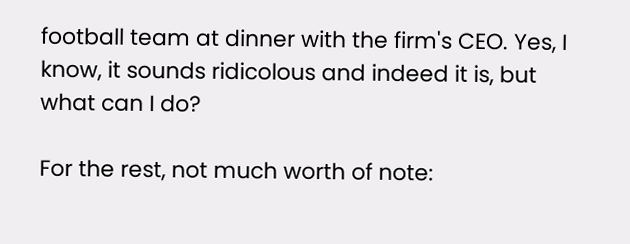football team at dinner with the firm's CEO. Yes, I know, it sounds ridicolous and indeed it is, but what can I do?

For the rest, not much worth of note: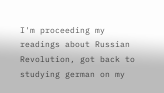I'm proceeding my readings about Russian Revolution, got back to studying german on my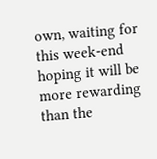own, waiting for this week-end hoping it will be more rewarding than the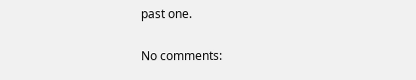past one.

No comments: